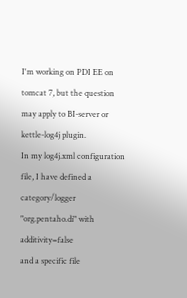I'm working on PDI EE on tomcat 7, but the question may apply to BI-server or kettle-log4j plugin.
In my log4j.xml configuration file, I have defined a category/logger "org.pentaho.di" with additivity=false
and a specific file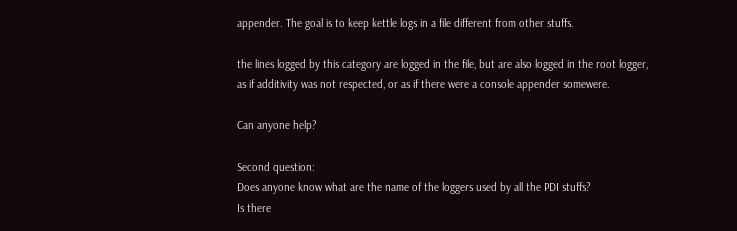appender. The goal is to keep kettle logs in a file different from other stuffs.

the lines logged by this category are logged in the file, but are also logged in the root logger,
as if additivity was not respected, or as if there were a console appender somewere.

Can anyone help?

Second question:
Does anyone know what are the name of the loggers used by all the PDI stuffs?
Is there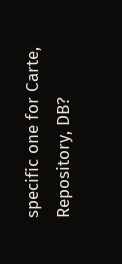specific one for Carte, Repository, DB?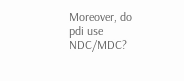Moreover, do pdi use NDC/MDC?